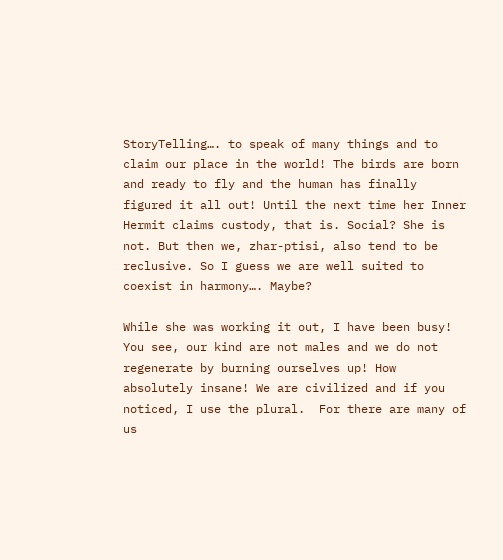StoryTelling…. to speak of many things and to claim our place in the world! The birds are born and ready to fly and the human has finally figured it all out! Until the next time her Inner Hermit claims custody, that is. Social? She is not. But then we, zhar-ptisi, also tend to be reclusive. So I guess we are well suited to coexist in harmony…. Maybe?

While she was working it out, I have been busy! You see, our kind are not males and we do not regenerate by burning ourselves up! How absolutely insane! We are civilized and if you noticed, I use the plural.  For there are many of us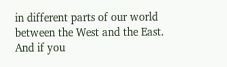in different parts of our world between the West and the East. And if you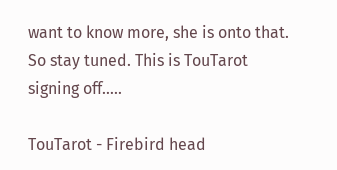want to know more, she is onto that. So stay tuned. This is TouTarot signing off…..

TouTarot - Firebird head